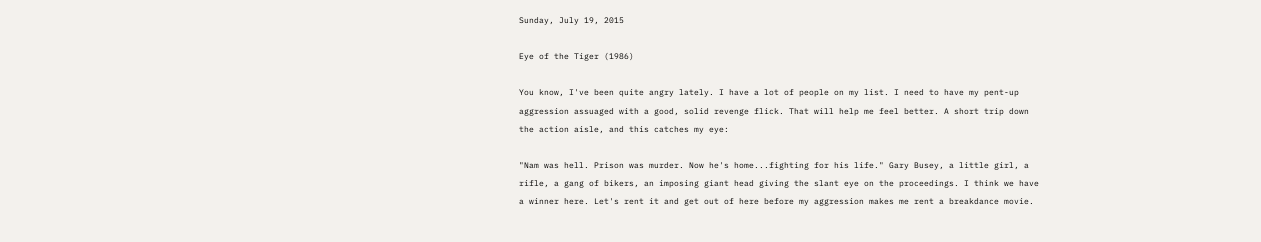Sunday, July 19, 2015

Eye of the Tiger (1986)

You know, I've been quite angry lately. I have a lot of people on my list. I need to have my pent-up aggression assuaged with a good, solid revenge flick. That will help me feel better. A short trip down the action aisle, and this catches my eye:

"Nam was hell. Prison was murder. Now he's home...fighting for his life." Gary Busey, a little girl, a rifle, a gang of bikers, an imposing giant head giving the slant eye on the proceedings. I think we have a winner here. Let's rent it and get out of here before my aggression makes me rent a breakdance movie.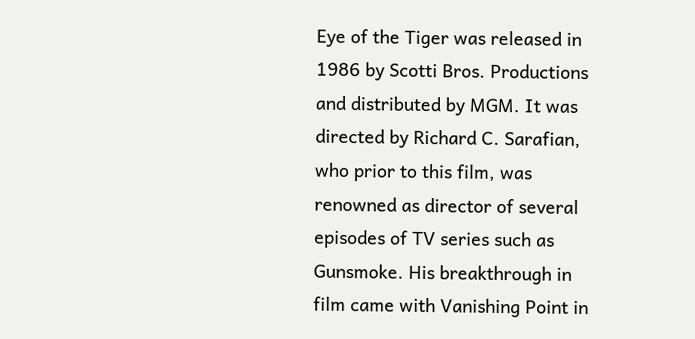Eye of the Tiger was released in 1986 by Scotti Bros. Productions and distributed by MGM. It was directed by Richard C. Sarafian, who prior to this film, was renowned as director of several episodes of TV series such as Gunsmoke. His breakthrough in film came with Vanishing Point in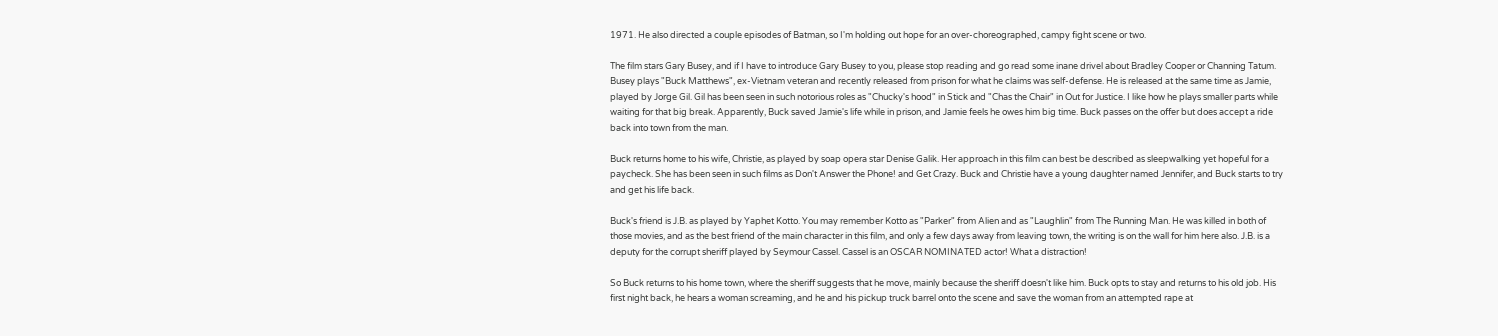1971. He also directed a couple episodes of Batman, so I'm holding out hope for an over-choreographed, campy fight scene or two.

The film stars Gary Busey, and if I have to introduce Gary Busey to you, please stop reading and go read some inane drivel about Bradley Cooper or Channing Tatum. Busey plays "Buck Matthews", ex-Vietnam veteran and recently released from prison for what he claims was self-defense. He is released at the same time as Jamie, played by Jorge Gil. Gil has been seen in such notorious roles as "Chucky's hood" in Stick and "Chas the Chair" in Out for Justice. I like how he plays smaller parts while waiting for that big break. Apparently, Buck saved Jamie's life while in prison, and Jamie feels he owes him big time. Buck passes on the offer but does accept a ride back into town from the man.

Buck returns home to his wife, Christie, as played by soap opera star Denise Galik. Her approach in this film can best be described as sleepwalking yet hopeful for a paycheck. She has been seen in such films as Don't Answer the Phone! and Get Crazy. Buck and Christie have a young daughter named Jennifer, and Buck starts to try and get his life back.

Buck's friend is J.B. as played by Yaphet Kotto. You may remember Kotto as "Parker" from Alien and as "Laughlin" from The Running Man. He was killed in both of those movies, and as the best friend of the main character in this film, and only a few days away from leaving town, the writing is on the wall for him here also. J.B. is a deputy for the corrupt sheriff played by Seymour Cassel. Cassel is an OSCAR NOMINATED actor! What a distraction!

So Buck returns to his home town, where the sheriff suggests that he move, mainly because the sheriff doesn't like him. Buck opts to stay and returns to his old job. His first night back, he hears a woman screaming, and he and his pickup truck barrel onto the scene and save the woman from an attempted rape at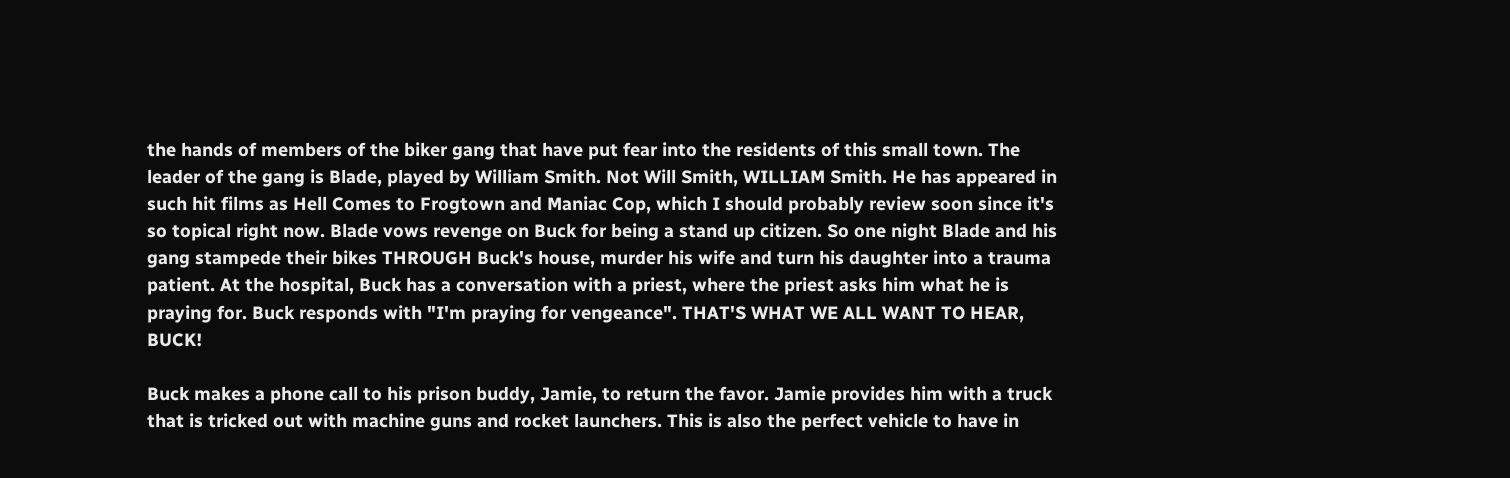the hands of members of the biker gang that have put fear into the residents of this small town. The leader of the gang is Blade, played by William Smith. Not Will Smith, WILLIAM Smith. He has appeared in such hit films as Hell Comes to Frogtown and Maniac Cop, which I should probably review soon since it's so topical right now. Blade vows revenge on Buck for being a stand up citizen. So one night Blade and his gang stampede their bikes THROUGH Buck's house, murder his wife and turn his daughter into a trauma patient. At the hospital, Buck has a conversation with a priest, where the priest asks him what he is praying for. Buck responds with "I'm praying for vengeance". THAT'S WHAT WE ALL WANT TO HEAR, BUCK!

Buck makes a phone call to his prison buddy, Jamie, to return the favor. Jamie provides him with a truck that is tricked out with machine guns and rocket launchers. This is also the perfect vehicle to have in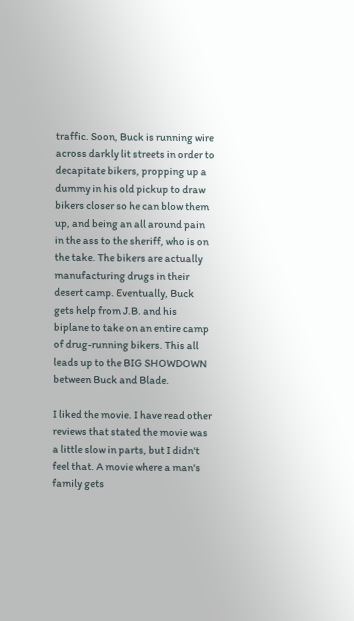traffic. Soon, Buck is running wire across darkly lit streets in order to decapitate bikers, propping up a dummy in his old pickup to draw bikers closer so he can blow them up, and being an all around pain in the ass to the sheriff, who is on the take. The bikers are actually manufacturing drugs in their desert camp. Eventually, Buck gets help from J.B. and his biplane to take on an entire camp of drug-running bikers. This all leads up to the BIG SHOWDOWN between Buck and Blade.

I liked the movie. I have read other reviews that stated the movie was a little slow in parts, but I didn't feel that. A movie where a man's family gets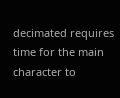decimated requires time for the main character to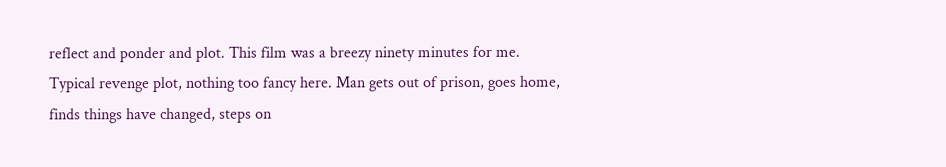reflect and ponder and plot. This film was a breezy ninety minutes for me. Typical revenge plot, nothing too fancy here. Man gets out of prison, goes home, finds things have changed, steps on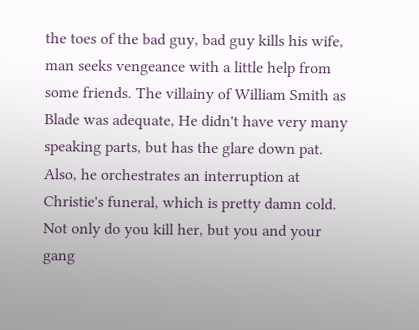the toes of the bad guy, bad guy kills his wife, man seeks vengeance with a little help from some friends. The villainy of William Smith as Blade was adequate, He didn't have very many speaking parts, but has the glare down pat. Also, he orchestrates an interruption at Christie's funeral, which is pretty damn cold. Not only do you kill her, but you and your gang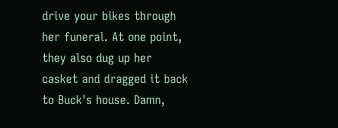drive your bikes through her funeral. At one point, they also dug up her casket and dragged it back to Buck's house. Damn,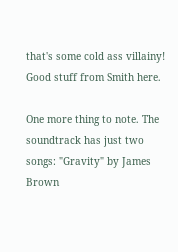that's some cold ass villainy! Good stuff from Smith here.

One more thing to note. The soundtrack has just two songs: "Gravity" by James Brown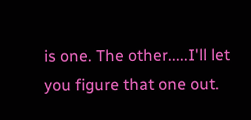is one. The other.....I'll let you figure that one out.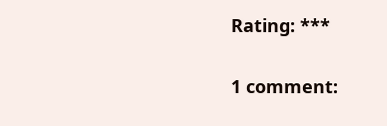Rating: ***

1 comment: